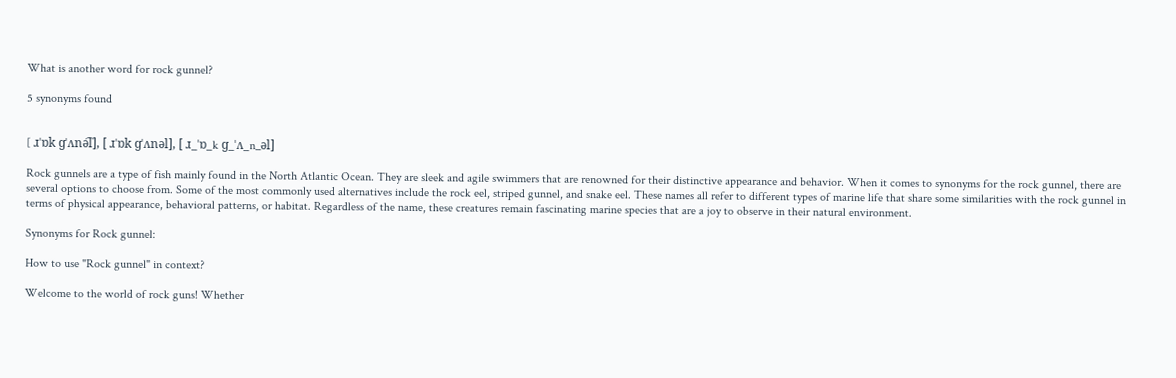What is another word for rock gunnel?

5 synonyms found


[ ɹˈɒk ɡˈʌnə͡l], [ ɹˈɒk ɡˈʌnəl], [ ɹ_ˈɒ_k ɡ_ˈʌ_n_əl]

Rock gunnels are a type of fish mainly found in the North Atlantic Ocean. They are sleek and agile swimmers that are renowned for their distinctive appearance and behavior. When it comes to synonyms for the rock gunnel, there are several options to choose from. Some of the most commonly used alternatives include the rock eel, striped gunnel, and snake eel. These names all refer to different types of marine life that share some similarities with the rock gunnel in terms of physical appearance, behavioral patterns, or habitat. Regardless of the name, these creatures remain fascinating marine species that are a joy to observe in their natural environment.

Synonyms for Rock gunnel:

How to use "Rock gunnel" in context?

Welcome to the world of rock guns! Whether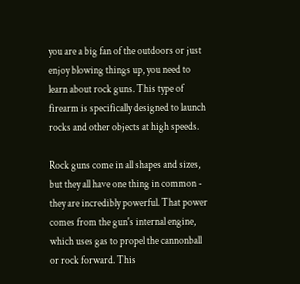you are a big fan of the outdoors or just enjoy blowing things up, you need to learn about rock guns. This type of firearm is specifically designed to launch rocks and other objects at high speeds.

Rock guns come in all shapes and sizes, but they all have one thing in common - they are incredibly powerful. That power comes from the gun's internal engine, which uses gas to propel the cannonball or rock forward. This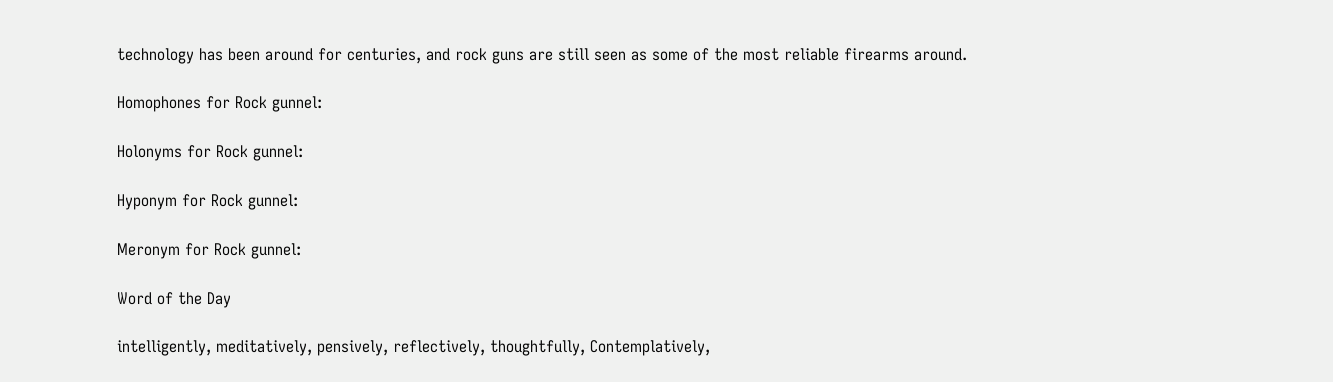technology has been around for centuries, and rock guns are still seen as some of the most reliable firearms around.

Homophones for Rock gunnel:

Holonyms for Rock gunnel:

Hyponym for Rock gunnel:

Meronym for Rock gunnel:

Word of the Day

intelligently, meditatively, pensively, reflectively, thoughtfully, Contemplatively,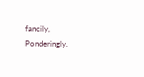fancily, Ponderingly.